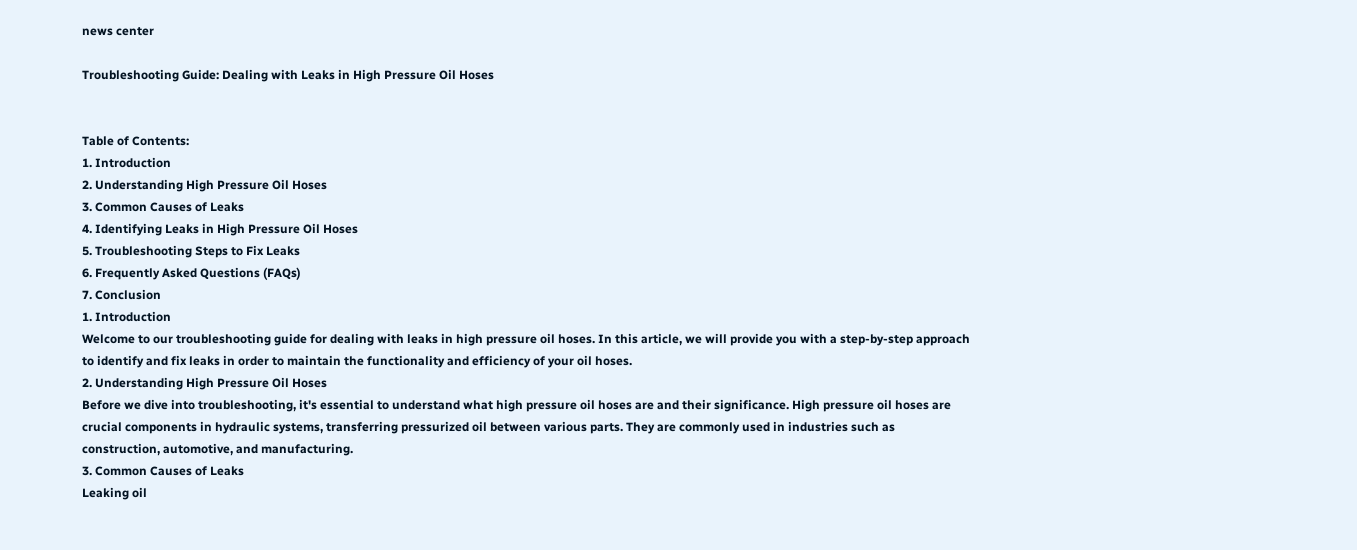news center

Troubleshooting Guide: Dealing with Leaks in High Pressure Oil Hoses


Table of Contents:
1. Introduction
2. Understanding High Pressure Oil Hoses
3. Common Causes of Leaks
4. Identifying Leaks in High Pressure Oil Hoses
5. Troubleshooting Steps to Fix Leaks
6. Frequently Asked Questions (FAQs)
7. Conclusion
1. Introduction
Welcome to our troubleshooting guide for dealing with leaks in high pressure oil hoses. In this article, we will provide you with a step-by-step approach to identify and fix leaks in order to maintain the functionality and efficiency of your oil hoses.
2. Understanding High Pressure Oil Hoses
Before we dive into troubleshooting, it's essential to understand what high pressure oil hoses are and their significance. High pressure oil hoses are crucial components in hydraulic systems, transferring pressurized oil between various parts. They are commonly used in industries such as construction, automotive, and manufacturing.
3. Common Causes of Leaks
Leaking oil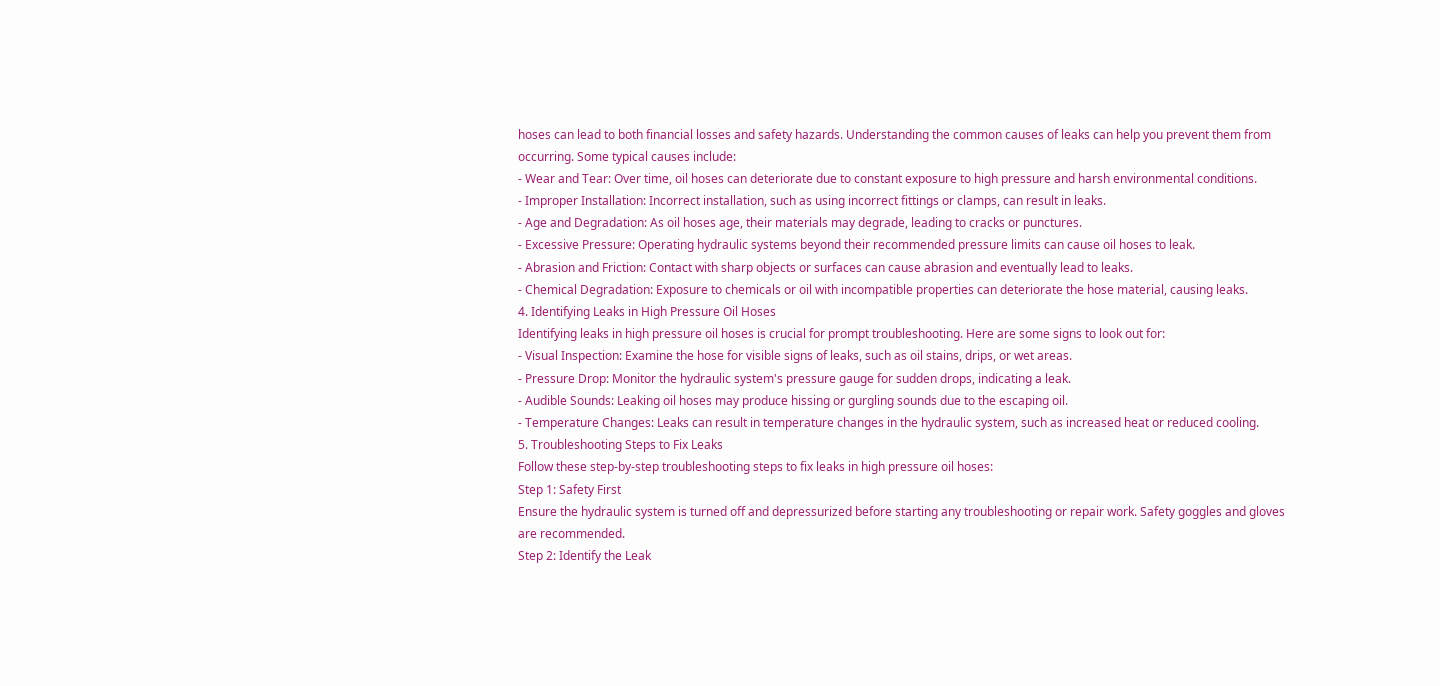hoses can lead to both financial losses and safety hazards. Understanding the common causes of leaks can help you prevent them from occurring. Some typical causes include:
- Wear and Tear: Over time, oil hoses can deteriorate due to constant exposure to high pressure and harsh environmental conditions.
- Improper Installation: Incorrect installation, such as using incorrect fittings or clamps, can result in leaks.
- Age and Degradation: As oil hoses age, their materials may degrade, leading to cracks or punctures.
- Excessive Pressure: Operating hydraulic systems beyond their recommended pressure limits can cause oil hoses to leak.
- Abrasion and Friction: Contact with sharp objects or surfaces can cause abrasion and eventually lead to leaks.
- Chemical Degradation: Exposure to chemicals or oil with incompatible properties can deteriorate the hose material, causing leaks.
4. Identifying Leaks in High Pressure Oil Hoses
Identifying leaks in high pressure oil hoses is crucial for prompt troubleshooting. Here are some signs to look out for:
- Visual Inspection: Examine the hose for visible signs of leaks, such as oil stains, drips, or wet areas.
- Pressure Drop: Monitor the hydraulic system's pressure gauge for sudden drops, indicating a leak.
- Audible Sounds: Leaking oil hoses may produce hissing or gurgling sounds due to the escaping oil.
- Temperature Changes: Leaks can result in temperature changes in the hydraulic system, such as increased heat or reduced cooling.
5. Troubleshooting Steps to Fix Leaks
Follow these step-by-step troubleshooting steps to fix leaks in high pressure oil hoses:
Step 1: Safety First
Ensure the hydraulic system is turned off and depressurized before starting any troubleshooting or repair work. Safety goggles and gloves are recommended.
Step 2: Identify the Leak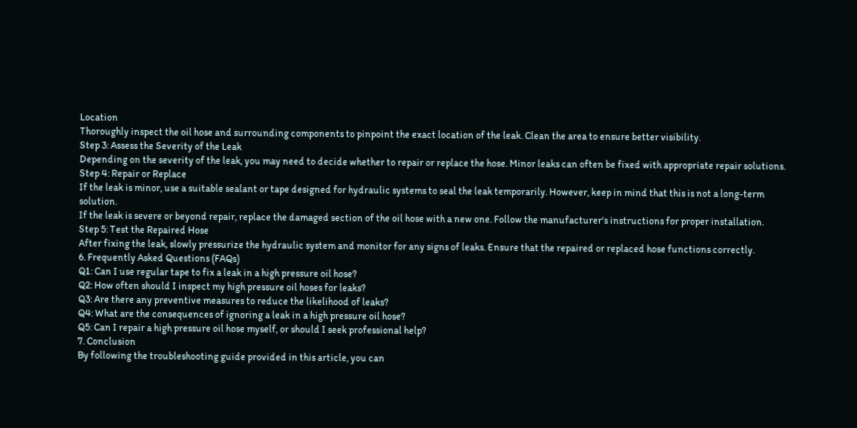Location
Thoroughly inspect the oil hose and surrounding components to pinpoint the exact location of the leak. Clean the area to ensure better visibility.
Step 3: Assess the Severity of the Leak
Depending on the severity of the leak, you may need to decide whether to repair or replace the hose. Minor leaks can often be fixed with appropriate repair solutions.
Step 4: Repair or Replace
If the leak is minor, use a suitable sealant or tape designed for hydraulic systems to seal the leak temporarily. However, keep in mind that this is not a long-term solution.
If the leak is severe or beyond repair, replace the damaged section of the oil hose with a new one. Follow the manufacturer's instructions for proper installation.
Step 5: Test the Repaired Hose
After fixing the leak, slowly pressurize the hydraulic system and monitor for any signs of leaks. Ensure that the repaired or replaced hose functions correctly.
6. Frequently Asked Questions (FAQs)
Q1: Can I use regular tape to fix a leak in a high pressure oil hose?
Q2: How often should I inspect my high pressure oil hoses for leaks?
Q3: Are there any preventive measures to reduce the likelihood of leaks?
Q4: What are the consequences of ignoring a leak in a high pressure oil hose?
Q5: Can I repair a high pressure oil hose myself, or should I seek professional help?
7. Conclusion
By following the troubleshooting guide provided in this article, you can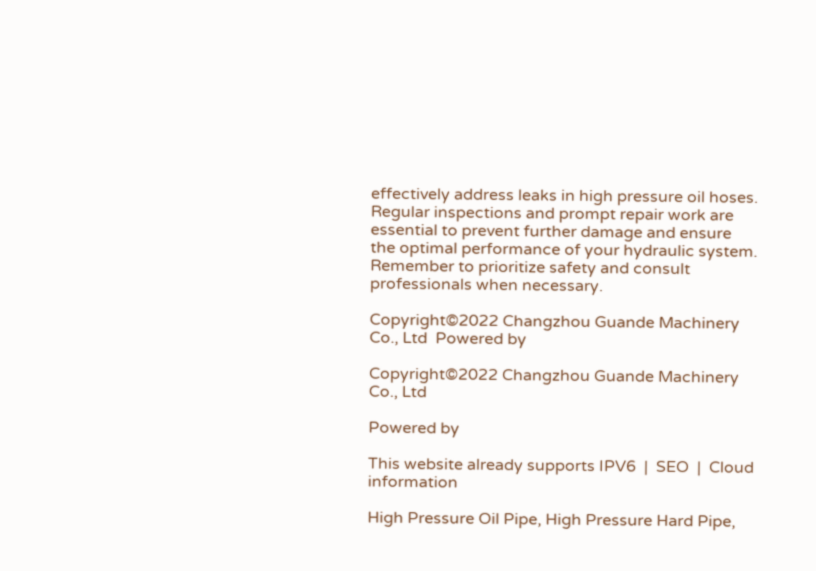effectively address leaks in high pressure oil hoses. Regular inspections and prompt repair work are essential to prevent further damage and ensure the optimal performance of your hydraulic system. Remember to prioritize safety and consult professionals when necessary.

Copyright©2022 Changzhou Guande Machinery Co., Ltd  Powered by

Copyright©2022 Changzhou Guande Machinery Co., Ltd

Powered by

This website already supports IPV6  |  SEO  |  Cloud information

High Pressure Oil Pipe, High Pressure Hard Pipe,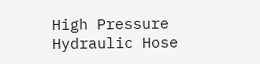High Pressure Hydraulic Hose